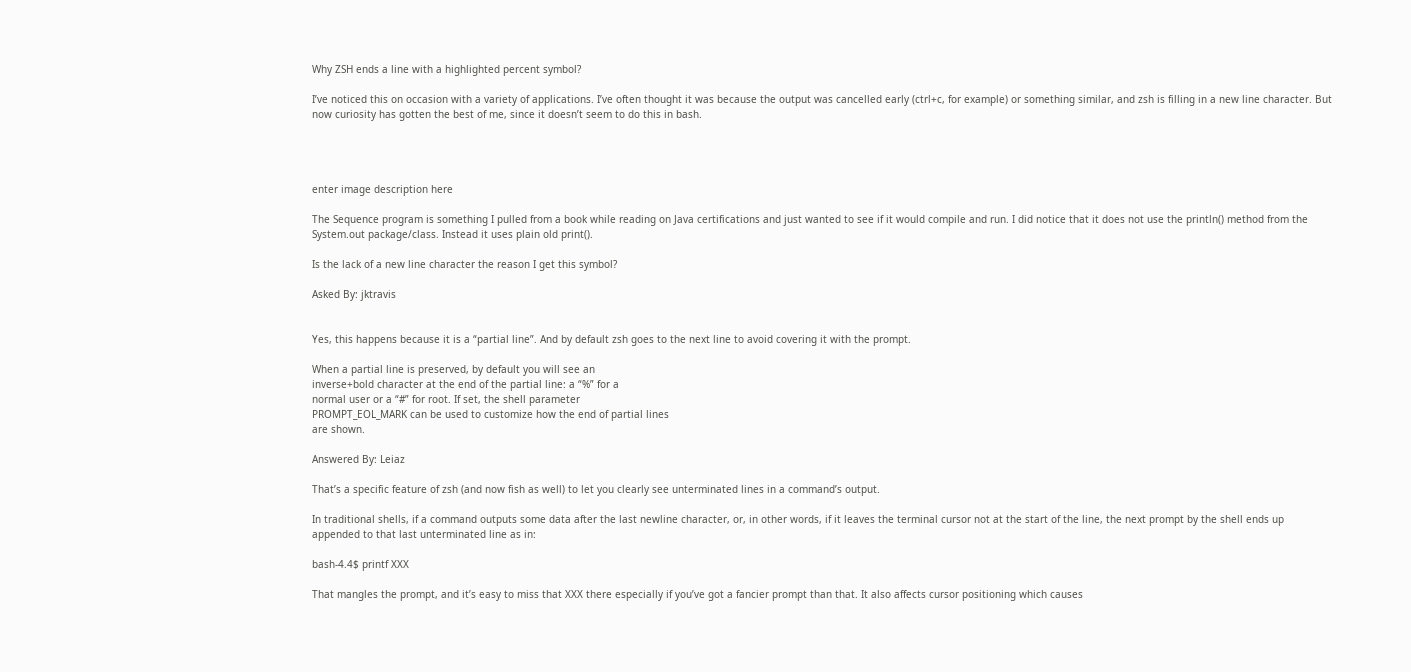Why ZSH ends a line with a highlighted percent symbol?

I’ve noticed this on occasion with a variety of applications. I’ve often thought it was because the output was cancelled early (ctrl+c, for example) or something similar, and zsh is filling in a new line character. But now curiosity has gotten the best of me, since it doesn’t seem to do this in bash.




enter image description here

The Sequence program is something I pulled from a book while reading on Java certifications and just wanted to see if it would compile and run. I did notice that it does not use the println() method from the System.out package/class. Instead it uses plain old print().

Is the lack of a new line character the reason I get this symbol?

Asked By: jktravis


Yes, this happens because it is a “partial line”. And by default zsh goes to the next line to avoid covering it with the prompt.

When a partial line is preserved, by default you will see an
inverse+bold character at the end of the partial line: a “%” for a
normal user or a “#” for root. If set, the shell parameter
PROMPT_EOL_MARK can be used to customize how the end of partial lines
are shown.

Answered By: Leiaz

That’s a specific feature of zsh (and now fish as well) to let you clearly see unterminated lines in a command’s output.

In traditional shells, if a command outputs some data after the last newline character, or, in other words, if it leaves the terminal cursor not at the start of the line, the next prompt by the shell ends up appended to that last unterminated line as in:

bash-4.4$ printf XXX

That mangles the prompt, and it’s easy to miss that XXX there especially if you’ve got a fancier prompt than that. It also affects cursor positioning which causes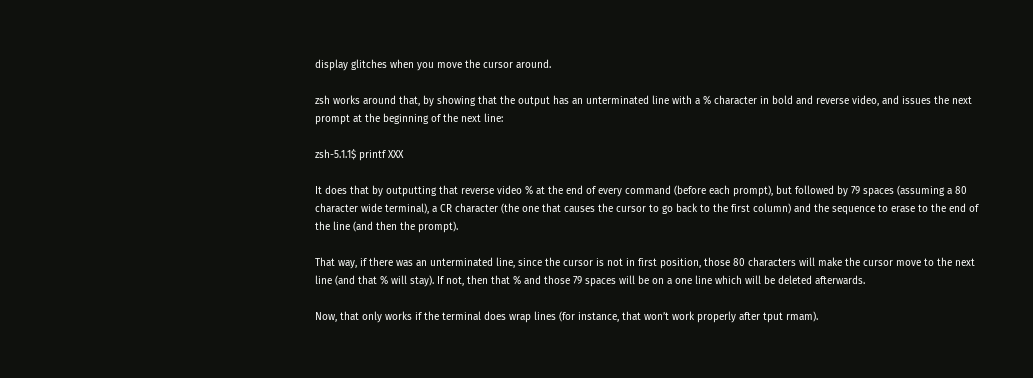display glitches when you move the cursor around.

zsh works around that, by showing that the output has an unterminated line with a % character in bold and reverse video, and issues the next prompt at the beginning of the next line:

zsh-5.1.1$ printf XXX

It does that by outputting that reverse video % at the end of every command (before each prompt), but followed by 79 spaces (assuming a 80 character wide terminal), a CR character (the one that causes the cursor to go back to the first column) and the sequence to erase to the end of the line (and then the prompt).

That way, if there was an unterminated line, since the cursor is not in first position, those 80 characters will make the cursor move to the next line (and that % will stay). If not, then that % and those 79 spaces will be on a one line which will be deleted afterwards.

Now, that only works if the terminal does wrap lines (for instance, that won’t work properly after tput rmam).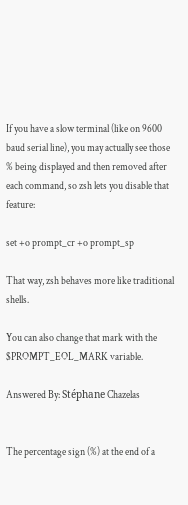If you have a slow terminal (like on 9600 baud serial line), you may actually see those % being displayed and then removed after each command, so zsh lets you disable that feature:

set +o prompt_cr +o prompt_sp

That way, zsh behaves more like traditional shells.

You can also change that mark with the $PROMPT_EOL_MARK variable.

Answered By: Stéphane Chazelas


The percentage sign (%) at the end of a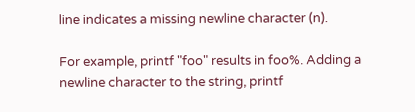line indicates a missing newline character (n).

For example, printf "foo" results in foo%. Adding a newline character to the string, printf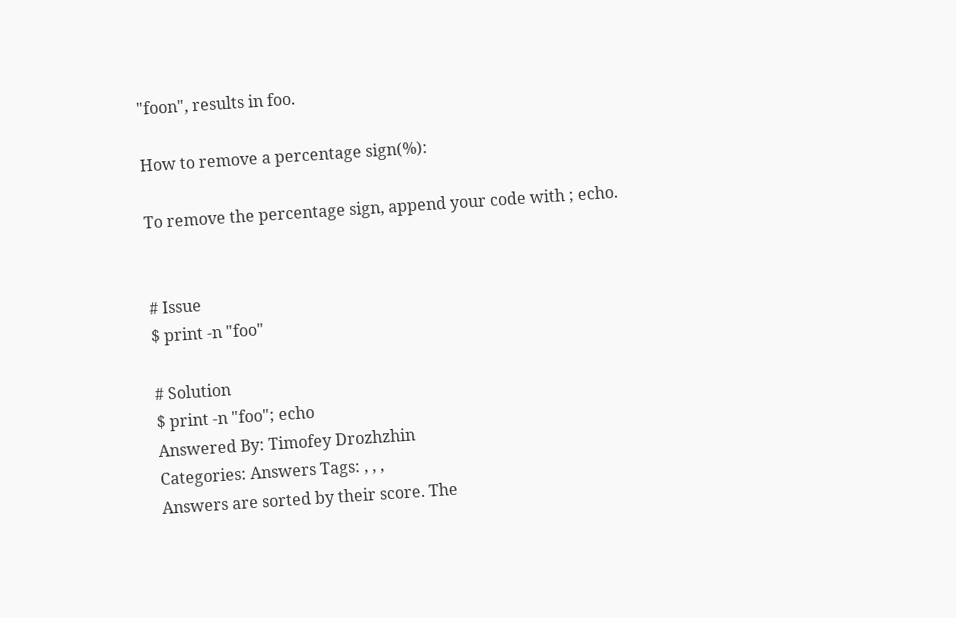"foon", results in foo.

How to remove a percentage sign(%):

To remove the percentage sign, append your code with ; echo.


# Issue
$ print -n "foo"

# Solution
$ print -n "foo"; echo
Answered By: Timofey Drozhzhin
Categories: Answers Tags: , , ,
Answers are sorted by their score. The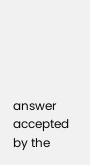answer accepted by the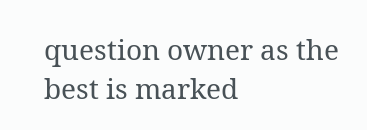question owner as the best is marked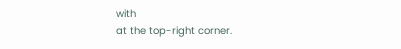with
at the top-right corner.